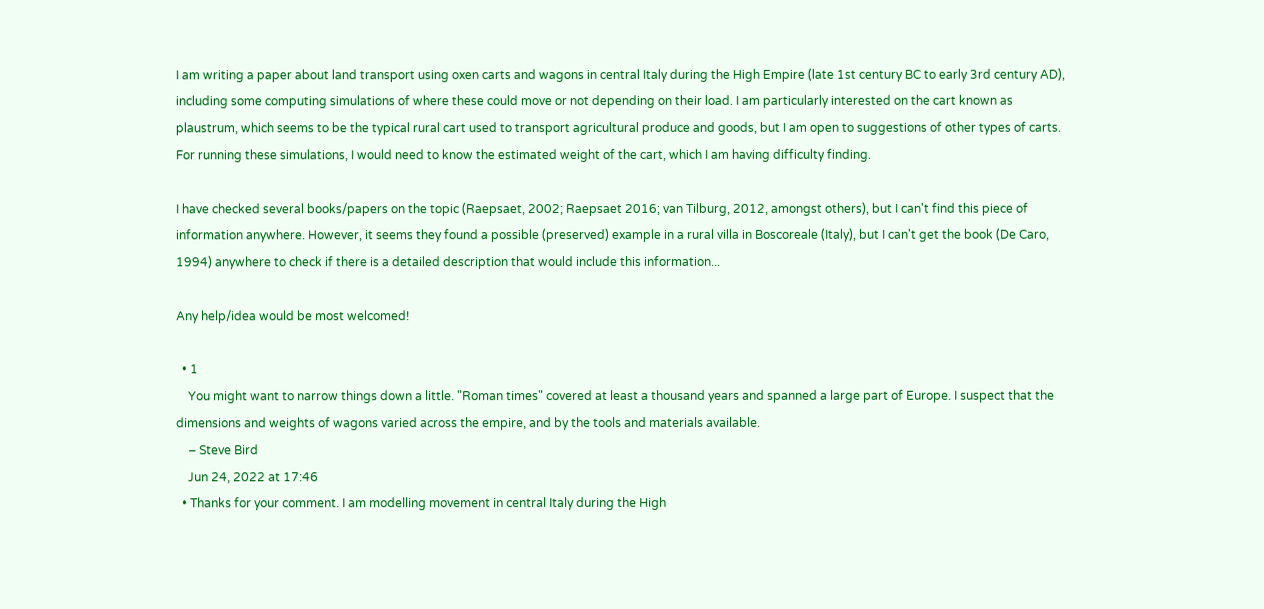I am writing a paper about land transport using oxen carts and wagons in central Italy during the High Empire (late 1st century BC to early 3rd century AD), including some computing simulations of where these could move or not depending on their load. I am particularly interested on the cart known as plaustrum, which seems to be the typical rural cart used to transport agricultural produce and goods, but I am open to suggestions of other types of carts. For running these simulations, I would need to know the estimated weight of the cart, which I am having difficulty finding.

I have checked several books/papers on the topic (Raepsaet, 2002; Raepsaet 2016; van Tilburg, 2012, amongst others), but I can't find this piece of information anywhere. However, it seems they found a possible (preserved) example in a rural villa in Boscoreale (Italy), but I can't get the book (De Caro, 1994) anywhere to check if there is a detailed description that would include this information...

Any help/idea would be most welcomed!

  • 1
    You might want to narrow things down a little. "Roman times" covered at least a thousand years and spanned a large part of Europe. I suspect that the dimensions and weights of wagons varied across the empire, and by the tools and materials available.
    – Steve Bird
    Jun 24, 2022 at 17:46
  • Thanks for your comment. I am modelling movement in central Italy during the High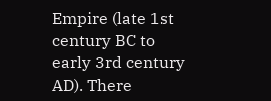Empire (late 1st century BC to early 3rd century AD). There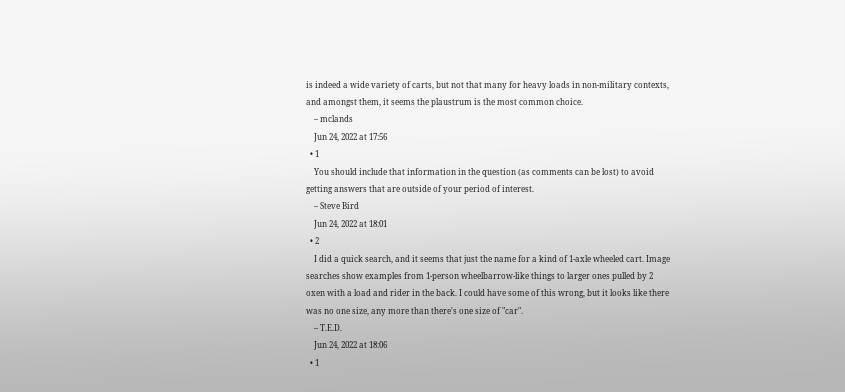is indeed a wide variety of carts, but not that many for heavy loads in non-military contexts, and amongst them, it seems the plaustrum is the most common choice.
    – mclands
    Jun 24, 2022 at 17:56
  • 1
    You should include that information in the question (as comments can be lost) to avoid getting answers that are outside of your period of interest.
    – Steve Bird
    Jun 24, 2022 at 18:01
  • 2
    I did a quick search, and it seems that just the name for a kind of 1-axle wheeled cart. Image searches show examples from 1-person wheelbarrow-like things to larger ones pulled by 2 oxen with a load and rider in the back. I could have some of this wrong, but it looks like there was no one size, any more than there's one size of "car".
    – T.E.D.
    Jun 24, 2022 at 18:06
  • 1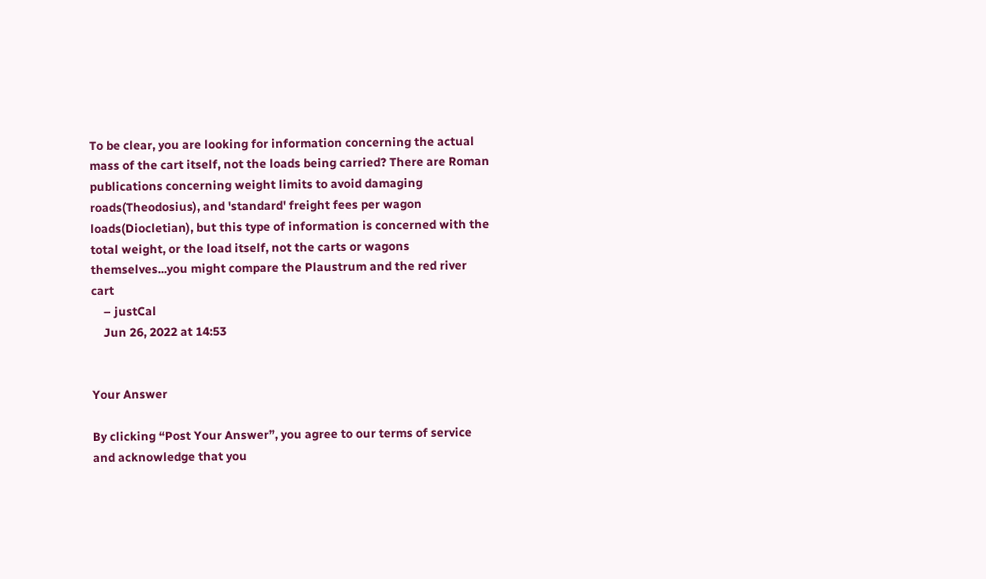To be clear, you are looking for information concerning the actual mass of the cart itself, not the loads being carried? There are Roman publications concerning weight limits to avoid damaging roads(Theodosius), and 'standard' freight fees per wagon loads(Diocletian), but this type of information is concerned with the total weight, or the load itself, not the carts or wagons themselves...you might compare the Plaustrum and the red river cart
    – justCal
    Jun 26, 2022 at 14:53


Your Answer

By clicking “Post Your Answer”, you agree to our terms of service and acknowledge that you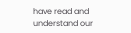have read and understand our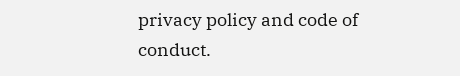privacy policy and code of conduct.